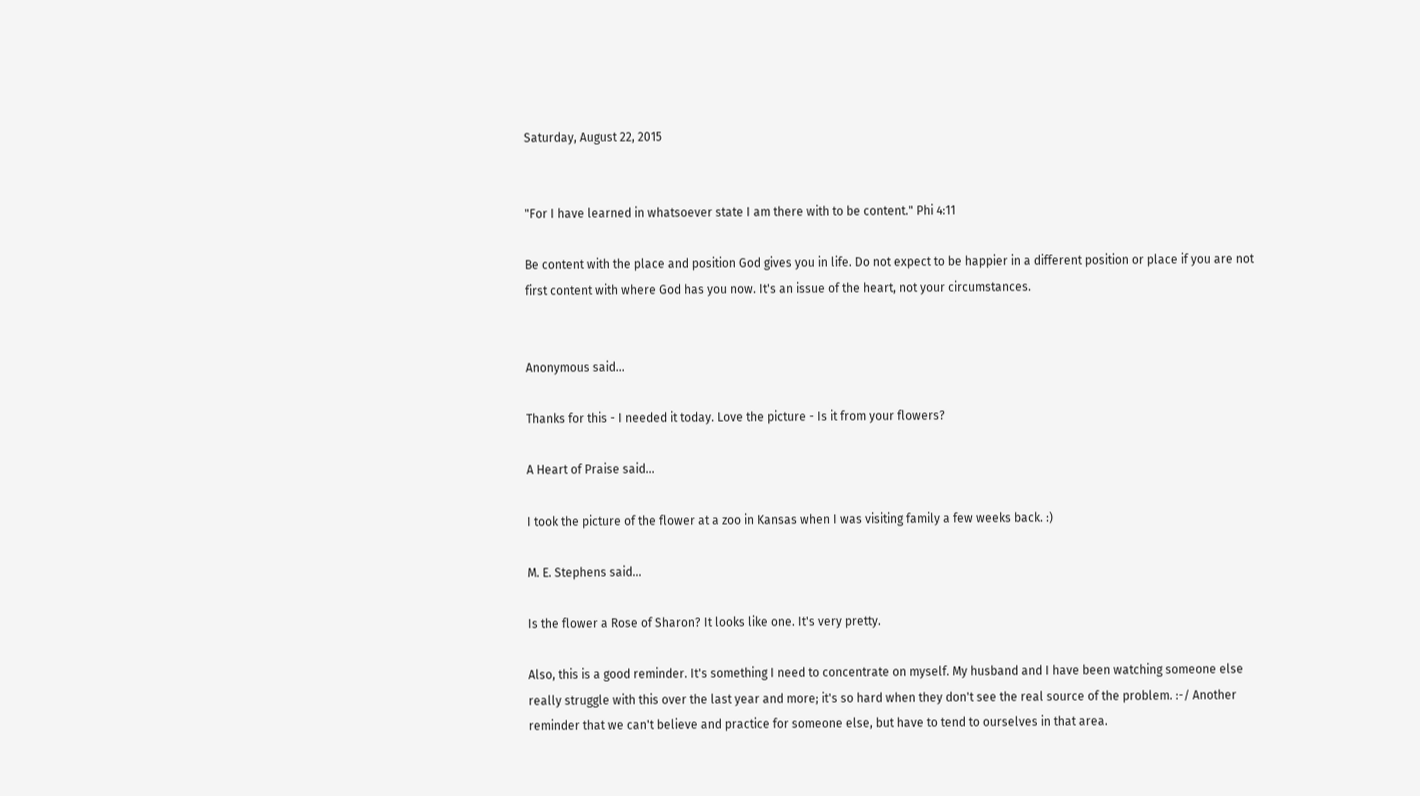Saturday, August 22, 2015


"For I have learned in whatsoever state I am there with to be content." Phi 4:11

Be content with the place and position God gives you in life. Do not expect to be happier in a different position or place if you are not first content with where God has you now. It's an issue of the heart, not your circumstances.


Anonymous said...

Thanks for this - I needed it today. Love the picture - Is it from your flowers?

A Heart of Praise said...

I took the picture of the flower at a zoo in Kansas when I was visiting family a few weeks back. :)

M. E. Stephens said...

Is the flower a Rose of Sharon? It looks like one. It's very pretty.

Also, this is a good reminder. It's something I need to concentrate on myself. My husband and I have been watching someone else really struggle with this over the last year and more; it's so hard when they don't see the real source of the problem. :-/ Another reminder that we can't believe and practice for someone else, but have to tend to ourselves in that area.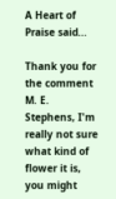A Heart of Praise said...

Thank you for the comment M. E. Stephens, I'm really not sure what kind of flower it is, you might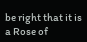be right that it is a Rose of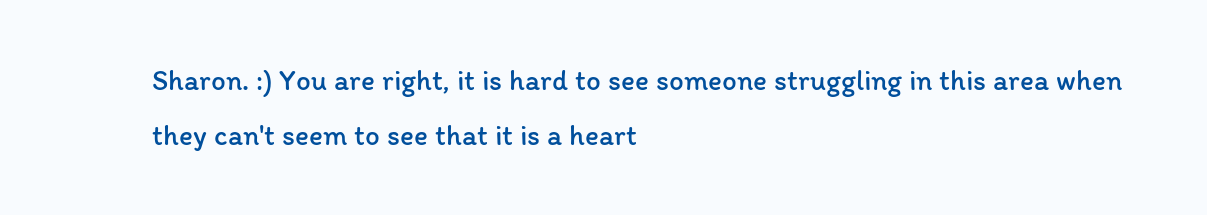Sharon. :) You are right, it is hard to see someone struggling in this area when they can't seem to see that it is a heart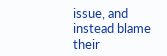issue, and instead blame their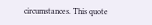circumstances. This quote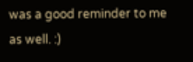was a good reminder to me as well. :)